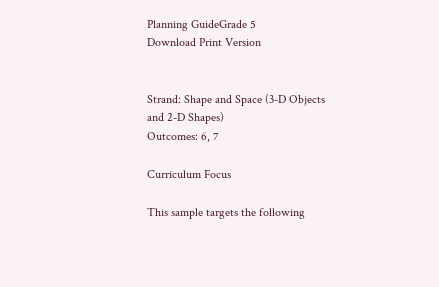Planning GuideGrade 5
Download Print Version


Strand: Shape and Space (3-D Objects and 2-D Shapes)
Outcomes: 6, 7

Curriculum Focus

This sample targets the following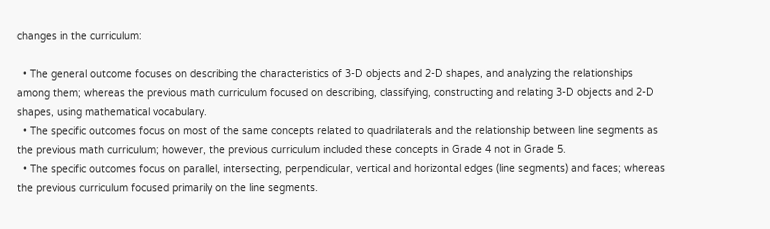changes in the curriculum:

  • The general outcome focuses on describing the characteristics of 3-D objects and 2-D shapes, and analyzing the relationships among them; whereas the previous math curriculum focused on describing, classifying, constructing and relating 3-D objects and 2-D shapes, using mathematical vocabulary.
  • The specific outcomes focus on most of the same concepts related to quadrilaterals and the relationship between line segments as the previous math curriculum; however, the previous curriculum included these concepts in Grade 4 not in Grade 5.
  • The specific outcomes focus on parallel, intersecting, perpendicular, vertical and horizontal edges (line segments) and faces; whereas the previous curriculum focused primarily on the line segments.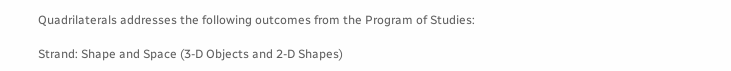Quadrilaterals addresses the following outcomes from the Program of Studies:

Strand: Shape and Space (3-D Objects and 2-D Shapes)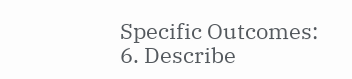Specific Outcomes:
6. Describe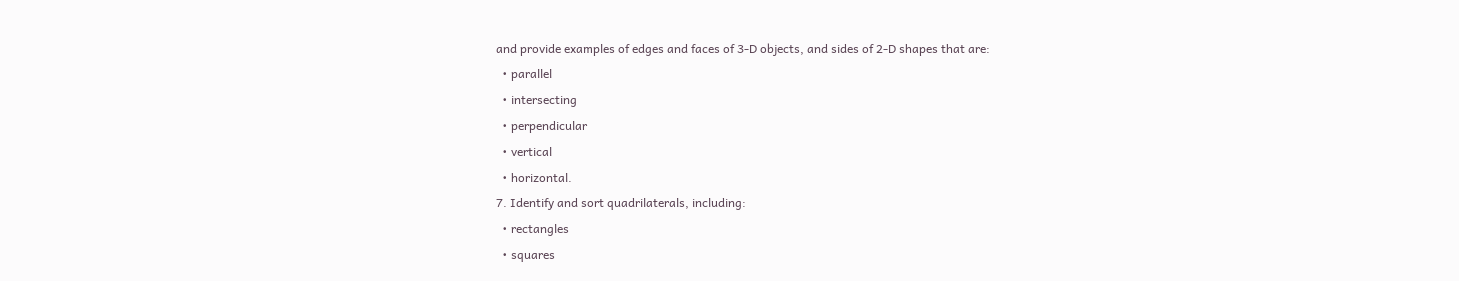and provide examples of edges and faces of 3‑D objects, and sides of 2‑D shapes that are:
  • parallel
  • intersecting
  • perpendicular
  • vertical
  • horizontal.
7. Identify and sort quadrilaterals, including:
  • rectangles
  • squares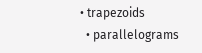• trapezoids
  • parallelograms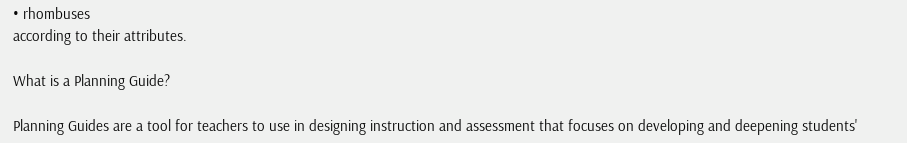• rhombuses
according to their attributes.

What is a Planning Guide?

Planning Guides are a tool for teachers to use in designing instruction and assessment that focuses on developing and deepening students'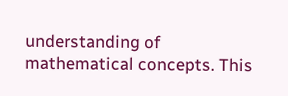understanding of mathematical concepts. This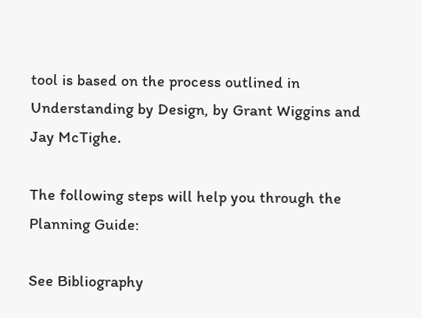tool is based on the process outlined in Understanding by Design, by Grant Wiggins and Jay McTighe.

The following steps will help you through the Planning Guide:

See Bibliography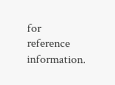for reference information.